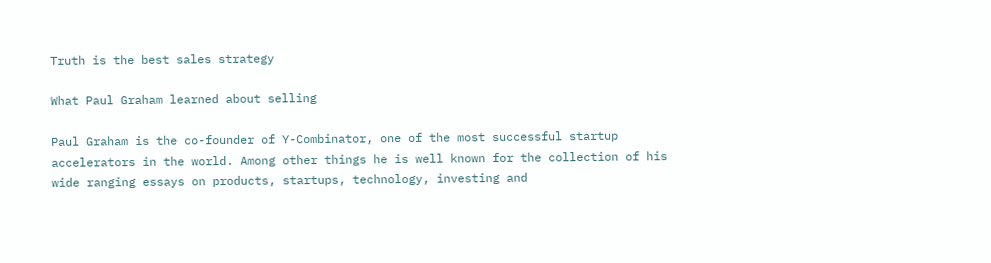Truth is the best sales strategy

What Paul Graham learned about selling

Paul Graham is the co-founder of Y-Combinator, one of the most successful startup accelerators in the world. Among other things he is well known for the collection of his wide ranging essays on products, startups, technology, investing and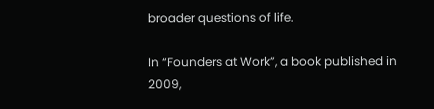broader questions of life.

In “Founders at Work”, a book published in 2009,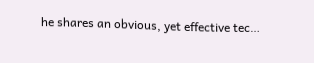he shares an obvious, yet effective tec…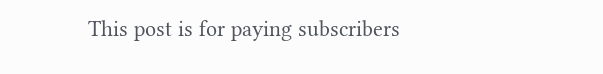This post is for paying subscribers